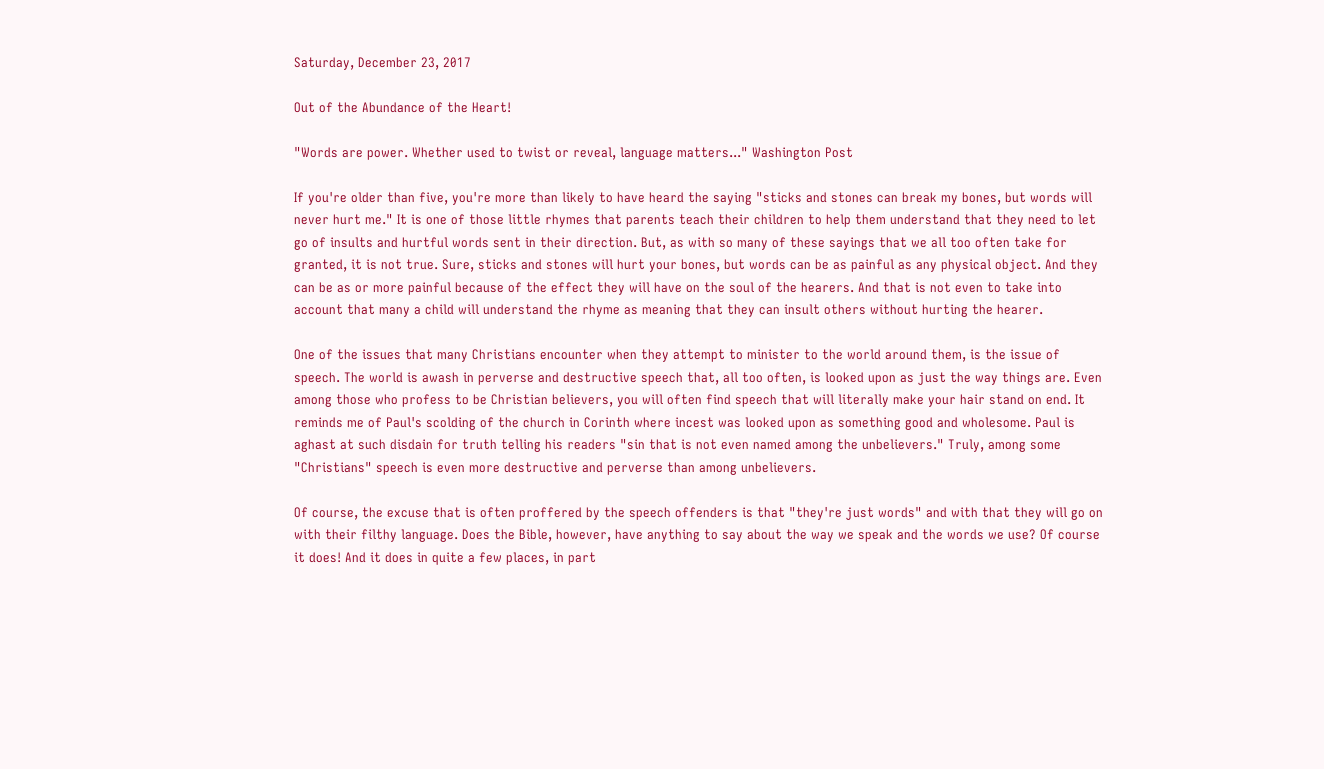Saturday, December 23, 2017

Out of the Abundance of the Heart!

"Words are power. Whether used to twist or reveal, language matters..." Washington Post

If you're older than five, you're more than likely to have heard the saying "sticks and stones can break my bones, but words will never hurt me." It is one of those little rhymes that parents teach their children to help them understand that they need to let go of insults and hurtful words sent in their direction. But, as with so many of these sayings that we all too often take for granted, it is not true. Sure, sticks and stones will hurt your bones, but words can be as painful as any physical object. And they can be as or more painful because of the effect they will have on the soul of the hearers. And that is not even to take into account that many a child will understand the rhyme as meaning that they can insult others without hurting the hearer.

One of the issues that many Christians encounter when they attempt to minister to the world around them, is the issue of speech. The world is awash in perverse and destructive speech that, all too often, is looked upon as just the way things are. Even among those who profess to be Christian believers, you will often find speech that will literally make your hair stand on end. It reminds me of Paul's scolding of the church in Corinth where incest was looked upon as something good and wholesome. Paul is aghast at such disdain for truth telling his readers "sin that is not even named among the unbelievers." Truly, among some "Christians" speech is even more destructive and perverse than among unbelievers.

Of course, the excuse that is often proffered by the speech offenders is that "they're just words" and with that they will go on with their filthy language. Does the Bible, however, have anything to say about the way we speak and the words we use? Of course it does! And it does in quite a few places, in part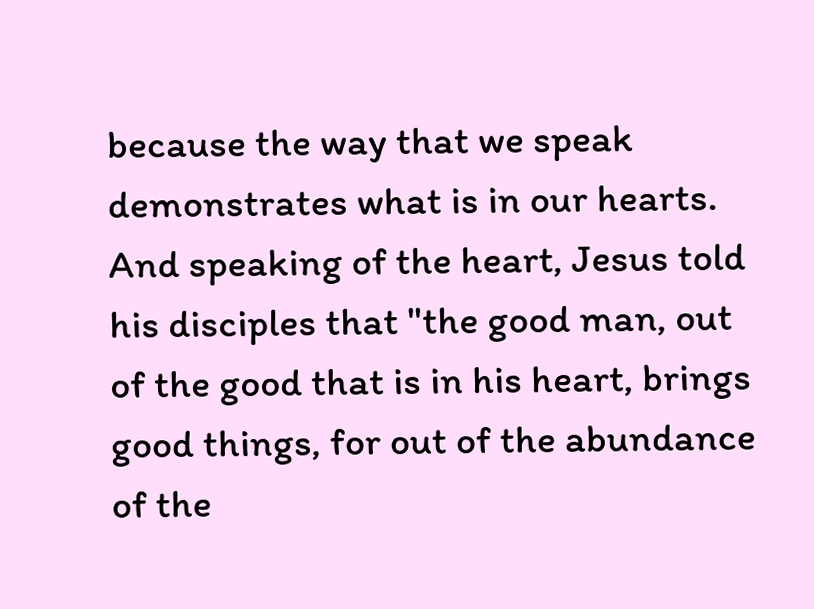because the way that we speak demonstrates what is in our hearts. And speaking of the heart, Jesus told his disciples that "the good man, out of the good that is in his heart, brings good things, for out of the abundance of the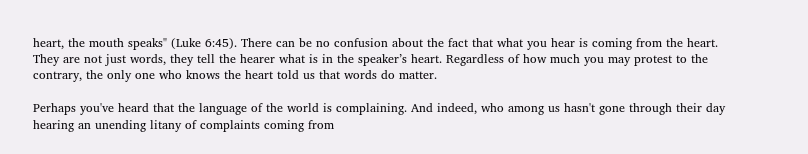heart, the mouth speaks" (Luke 6:45). There can be no confusion about the fact that what you hear is coming from the heart. They are not just words, they tell the hearer what is in the speaker’s heart. Regardless of how much you may protest to the contrary, the only one who knows the heart told us that words do matter.

Perhaps you've heard that the language of the world is complaining. And indeed, who among us hasn't gone through their day hearing an unending litany of complaints coming from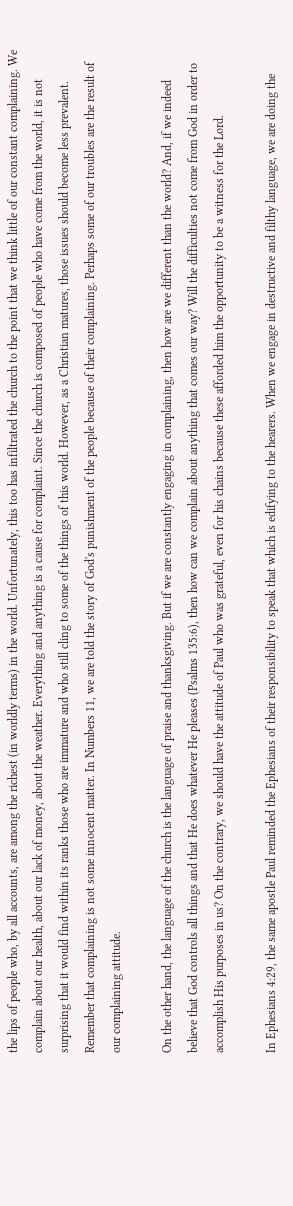the lips of people who, by all accounts, are among the richest (in worldly terms) in the world. Unfortunately, this too has infiltrated the church to the point that we think little of our constant complaining. We complain about our health, about our lack of money, about the weather. Everything and anything is a cause for complaint. Since the church is composed of people who have come from the world, it is not surprising that it would find within its ranks those who are immature and who still cling to some of the things of this world. However, as a Christian matures, those issues should become less prevalent. Remember that complaining is not some innocent matter. In Numbers 11, we are told the story of God's punishment of the people because of their complaining. Perhaps some of our troubles are the result of our complaining attitude.

On the other hand, the language of the church is the language of praise and thanksgiving. But if we are constantly engaging in complaining, then how are we different than the world? And, if we indeed believe that God controls all things and that He does whatever He pleases (Psalms 135:6), then how can we complain about anything that comes our way? Will the difficulties not come from God in order to accomplish His purposes in us? On the contrary, we should have the attitude of Paul who was grateful, even for his chains because these afforded him the opportunity to be a witness for the Lord.

In Ephesians 4:29, the same apostle Paul reminded the Ephesians of their responsibility to speak that which is edifying to the hearers. When we engage in destructive and filthy language, we are doing the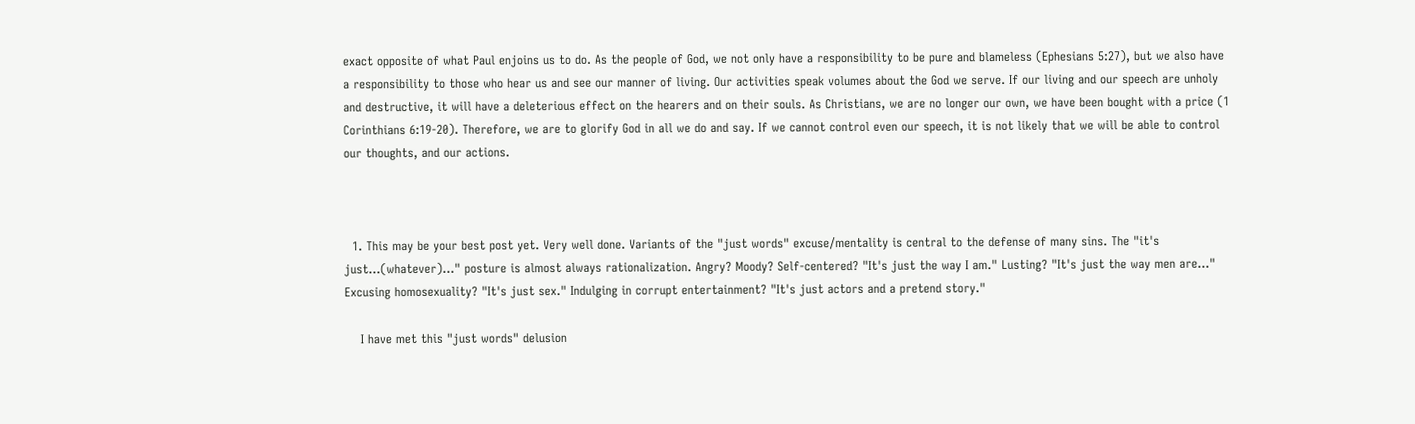exact opposite of what Paul enjoins us to do. As the people of God, we not only have a responsibility to be pure and blameless (Ephesians 5:27), but we also have a responsibility to those who hear us and see our manner of living. Our activities speak volumes about the God we serve. If our living and our speech are unholy and destructive, it will have a deleterious effect on the hearers and on their souls. As Christians, we are no longer our own, we have been bought with a price (1 Corinthians 6:19-20). Therefore, we are to glorify God in all we do and say. If we cannot control even our speech, it is not likely that we will be able to control our thoughts, and our actions.



  1. This may be your best post yet. Very well done. Variants of the "just words" excuse/mentality is central to the defense of many sins. The "it's just...(whatever)..." posture is almost always rationalization. Angry? Moody? Self-centered? "It's just the way I am." Lusting? "It's just the way men are..." Excusing homosexuality? "It's just sex." Indulging in corrupt entertainment? "It's just actors and a pretend story."

    I have met this "just words" delusion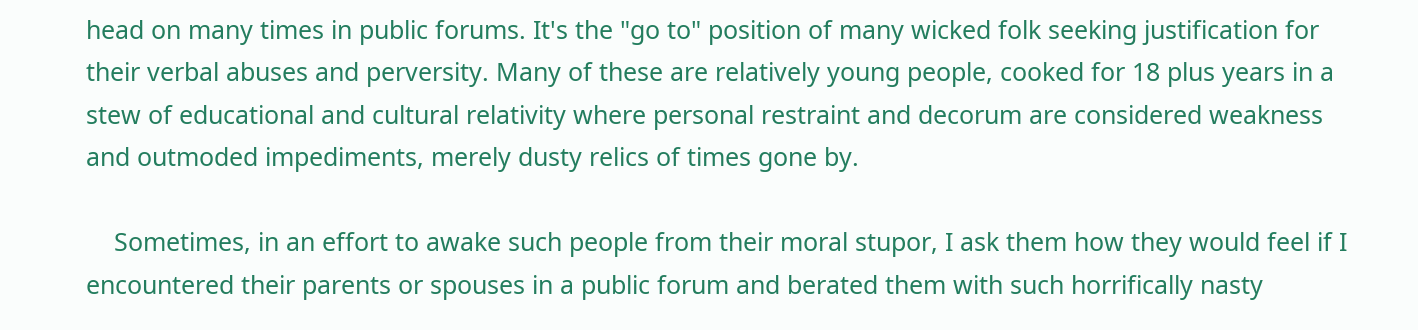head on many times in public forums. It's the "go to" position of many wicked folk seeking justification for their verbal abuses and perversity. Many of these are relatively young people, cooked for 18 plus years in a stew of educational and cultural relativity where personal restraint and decorum are considered weakness and outmoded impediments, merely dusty relics of times gone by.

    Sometimes, in an effort to awake such people from their moral stupor, I ask them how they would feel if I encountered their parents or spouses in a public forum and berated them with such horrifically nasty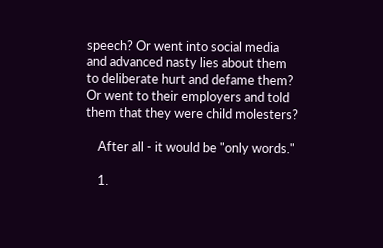speech? Or went into social media and advanced nasty lies about them to deliberate hurt and defame them? Or went to their employers and told them that they were child molesters?

    After all - it would be "only words."

    1.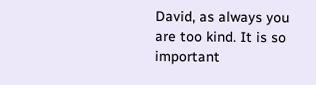David, as always you are too kind. It is so important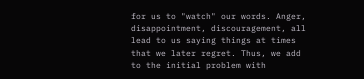for us to "watch" our words. Anger, disappointment, discouragement, all lead to us saying things at times that we later regret. Thus, we add to the initial problem with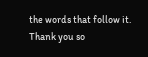the words that follow it. Thank you so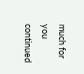much for you continued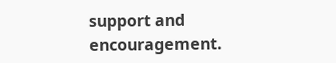support and encouragement.